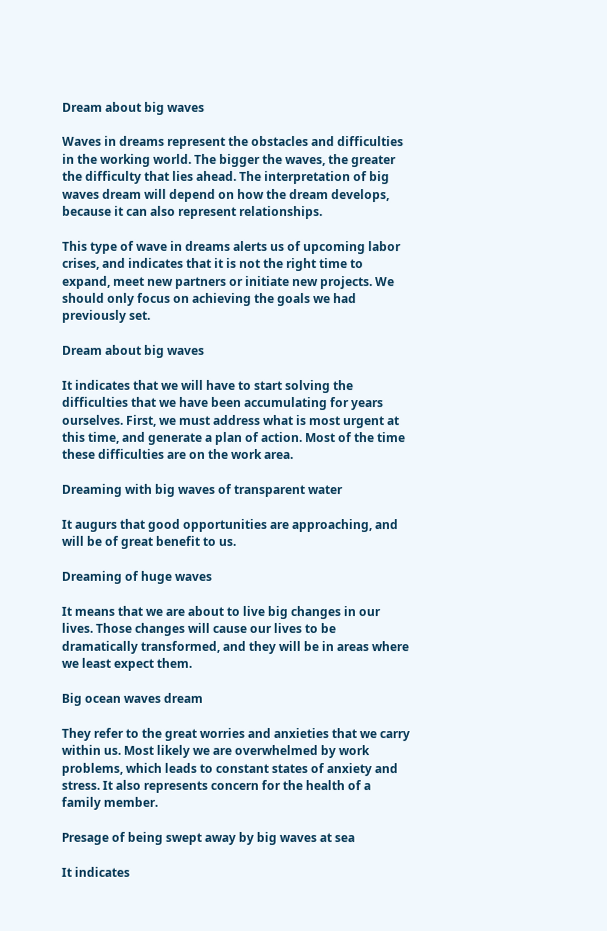Dream about big waves

Waves in dreams represent the obstacles and difficulties in the working world. The bigger the waves, the greater the difficulty that lies ahead. The interpretation of big waves dream will depend on how the dream develops, because it can also represent relationships.

This type of wave in dreams alerts us of upcoming labor crises, and indicates that it is not the right time to expand, meet new partners or initiate new projects. We should only focus on achieving the goals we had previously set.

Dream about big waves

It indicates that we will have to start solving the difficulties that we have been accumulating for years ourselves. First, we must address what is most urgent at this time, and generate a plan of action. Most of the time these difficulties are on the work area.

Dreaming with big waves of transparent water

It augurs that good opportunities are approaching, and will be of great benefit to us.

Dreaming of huge waves

It means that we are about to live big changes in our lives. Those changes will cause our lives to be dramatically transformed, and they will be in areas where we least expect them.

Big ocean waves dream

They refer to the great worries and anxieties that we carry within us. Most likely we are overwhelmed by work problems, which leads to constant states of anxiety and stress. It also represents concern for the health of a family member.

Presage of being swept away by big waves at sea

It indicates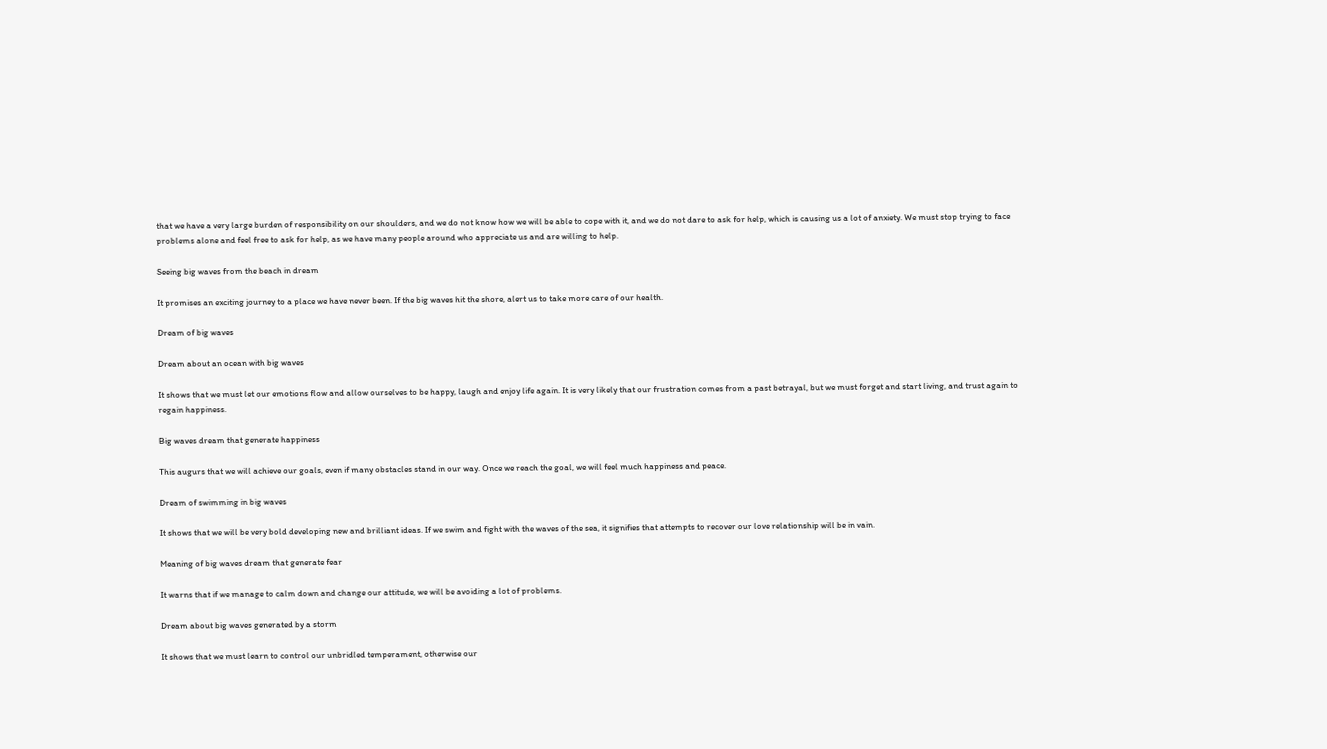that we have a very large burden of responsibility on our shoulders, and we do not know how we will be able to cope with it, and we do not dare to ask for help, which is causing us a lot of anxiety. We must stop trying to face problems alone and feel free to ask for help, as we have many people around who appreciate us and are willing to help.

Seeing big waves from the beach in dream

It promises an exciting journey to a place we have never been. If the big waves hit the shore, alert us to take more care of our health.

Dream of big waves

Dream about an ocean with big waves

It shows that we must let our emotions flow and allow ourselves to be happy, laugh and enjoy life again. It is very likely that our frustration comes from a past betrayal, but we must forget and start living, and trust again to regain happiness.

Big waves dream that generate happiness

This augurs that we will achieve our goals, even if many obstacles stand in our way. Once we reach the goal, we will feel much happiness and peace.

Dream of swimming in big waves

It shows that we will be very bold developing new and brilliant ideas. If we swim and fight with the waves of the sea, it signifies that attempts to recover our love relationship will be in vain.

Meaning of big waves dream that generate fear

It warns that if we manage to calm down and change our attitude, we will be avoiding a lot of problems.

Dream about big waves generated by a storm

It shows that we must learn to control our unbridled temperament, otherwise our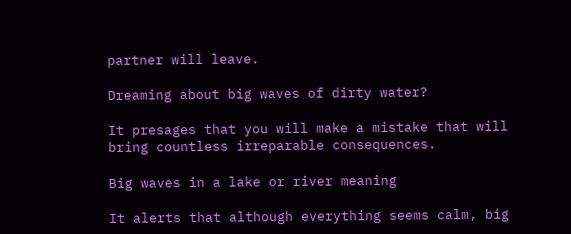partner will leave.

Dreaming about big waves of dirty water?

It presages that you will make a mistake that will bring countless irreparable consequences.

Big waves in a lake or river meaning

It alerts that although everything seems calm, big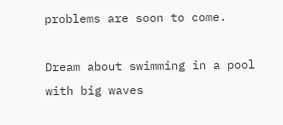problems are soon to come.

Dream about swimming in a pool with big waves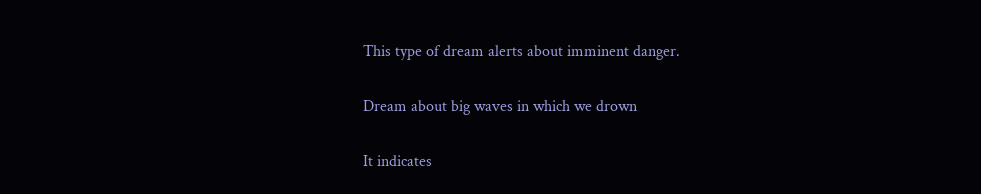This type of dream alerts about imminent danger.

Dream about big waves in which we drown

It indicates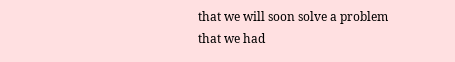that we will soon solve a problem that we had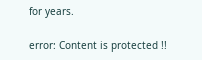for years.

error: Content is protected !!